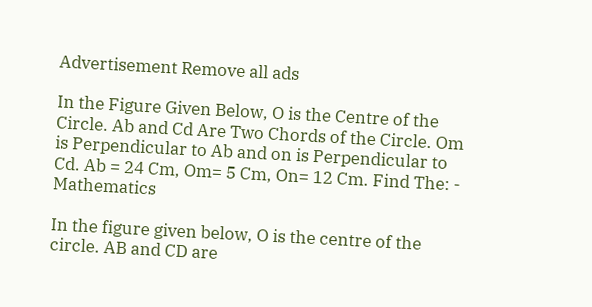Advertisement Remove all ads

In the Figure Given Below, O is the Centre of the Circle. Ab and Cd Are Two Chords of the Circle. Om is Perpendicular to Ab and on is Perpendicular to Cd. Ab = 24 Cm, Om= 5 Cm, On= 12 Cm. Find The: - Mathematics

In the figure given below, O is the centre of the circle. AB and CD are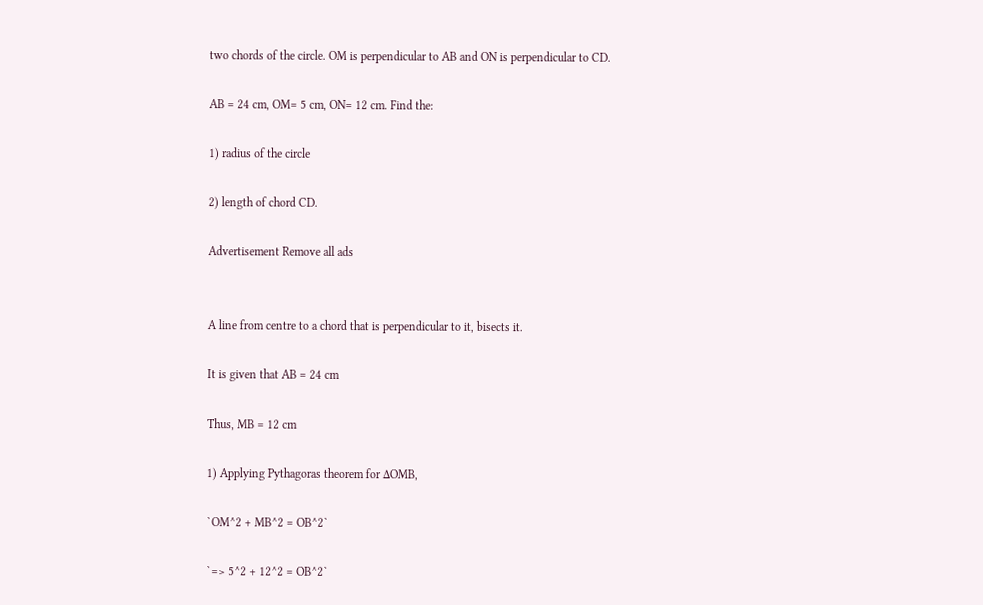two chords of the circle. OM is perpendicular to AB and ON is perpendicular to CD.

AB = 24 cm, OM= 5 cm, ON= 12 cm. Find the:

1) radius of the circle

2) length of chord CD.

Advertisement Remove all ads


A line from centre to a chord that is perpendicular to it, bisects it.

It is given that AB = 24 cm

Thus, MB = 12 cm

1) Applying Pythagoras theorem for ΔOMB,

`OM^2 + MB^2 = OB^2`

`=> 5^2 + 12^2 = OB^2`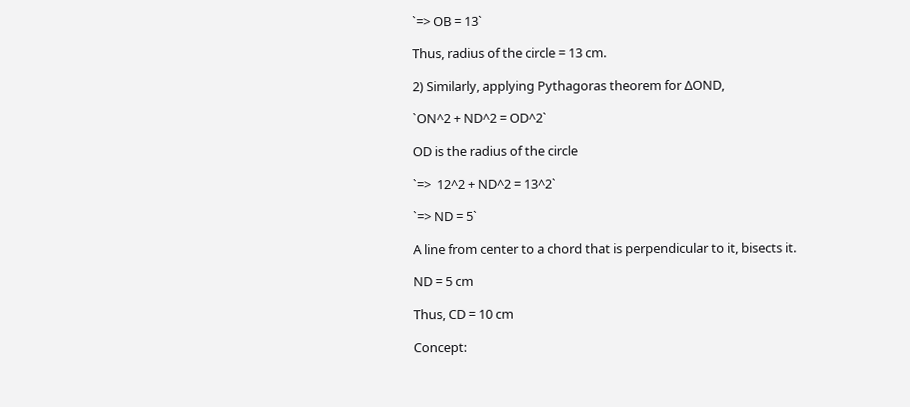`=> OB = 13`

Thus, radius of the circle = 13 cm.

2) Similarly, applying Pythagoras theorem for ΔOND,

`ON^2 + ND^2 = OD^2`

OD is the radius of the circle

`=>  12^2 + ND^2 = 13^2`

`=> ND = 5`

A line from center to a chord that is perpendicular to it, bisects it.

ND = 5 cm

Thus, CD = 10 cm

Concept: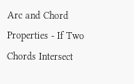Arc and Chord Properties - If Two Chords Intersect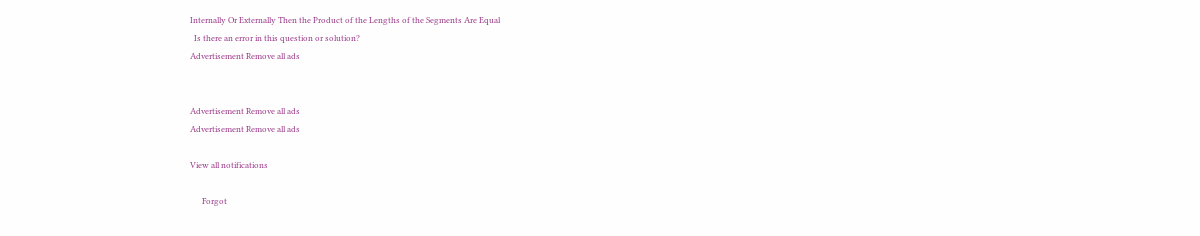Internally Or Externally Then the Product of the Lengths of the Segments Are Equal
  Is there an error in this question or solution?
Advertisement Remove all ads


Advertisement Remove all ads
Advertisement Remove all ads

View all notifications

      Forgot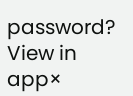password?
View in app×